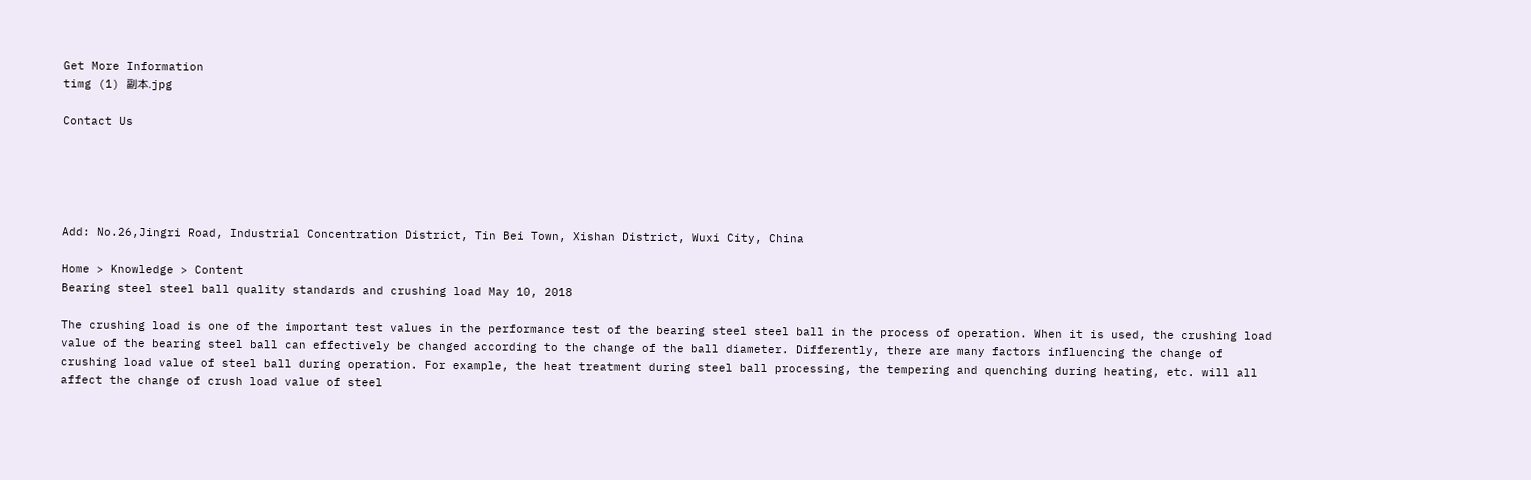Get More Information
timg (1) 副本.jpg

Contact Us





Add: No.26,Jingri Road, Industrial Concentration District, Tin Bei Town, Xishan District, Wuxi City, China

Home > Knowledge > Content
Bearing steel steel ball quality standards and crushing load May 10, 2018

The crushing load is one of the important test values in the performance test of the bearing steel steel ball in the process of operation. When it is used, the crushing load value of the bearing steel ball can effectively be changed according to the change of the ball diameter. Differently, there are many factors influencing the change of crushing load value of steel ball during operation. For example, the heat treatment during steel ball processing, the tempering and quenching during heating, etc. will all affect the change of crush load value of steel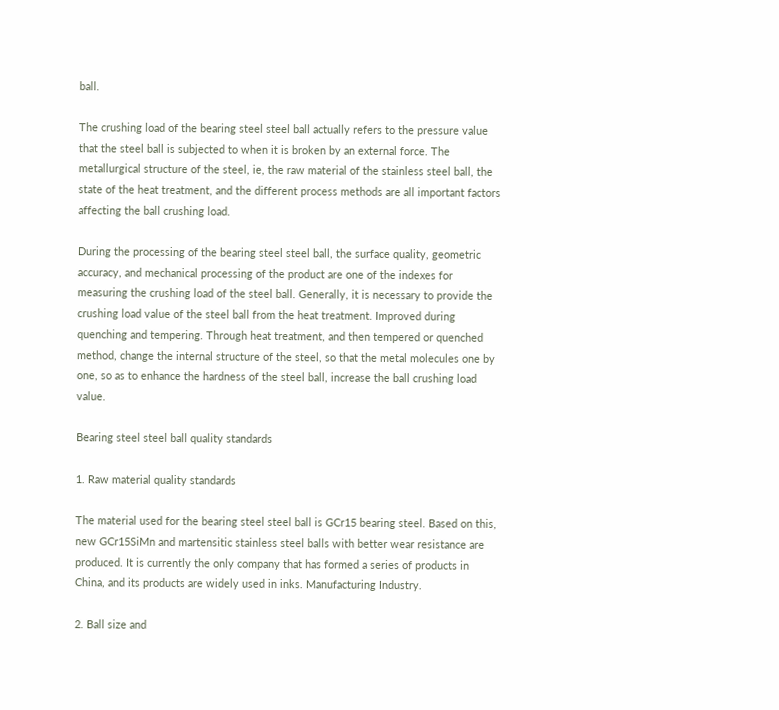ball.

The crushing load of the bearing steel steel ball actually refers to the pressure value that the steel ball is subjected to when it is broken by an external force. The metallurgical structure of the steel, ie, the raw material of the stainless steel ball, the state of the heat treatment, and the different process methods are all important factors affecting the ball crushing load.

During the processing of the bearing steel steel ball, the surface quality, geometric accuracy, and mechanical processing of the product are one of the indexes for measuring the crushing load of the steel ball. Generally, it is necessary to provide the crushing load value of the steel ball from the heat treatment. Improved during quenching and tempering. Through heat treatment, and then tempered or quenched method, change the internal structure of the steel, so that the metal molecules one by one, so as to enhance the hardness of the steel ball, increase the ball crushing load value.

Bearing steel steel ball quality standards

1. Raw material quality standards

The material used for the bearing steel steel ball is GCr15 bearing steel. Based on this, new GCr15SiMn and martensitic stainless steel balls with better wear resistance are produced. It is currently the only company that has formed a series of products in China, and its products are widely used in inks. Manufacturing Industry.

2. Ball size and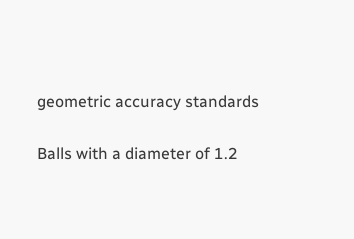geometric accuracy standards

Balls with a diameter of 1.2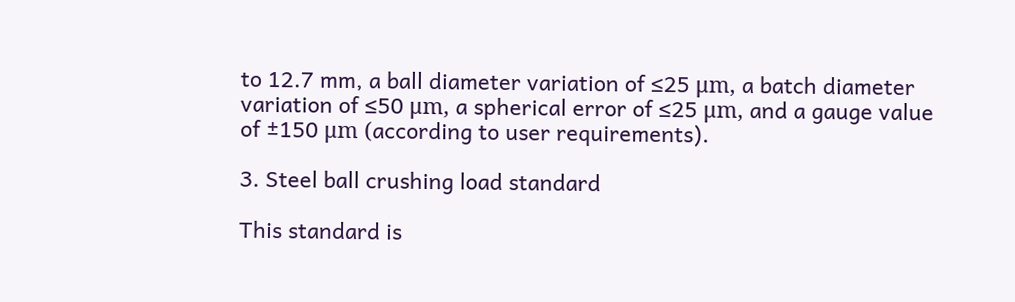to 12.7 mm, a ball diameter variation of ≤25 μm, a batch diameter variation of ≤50 μm, a spherical error of ≤25 μm, and a gauge value of ±150 μm (according to user requirements).

3. Steel ball crushing load standard

This standard is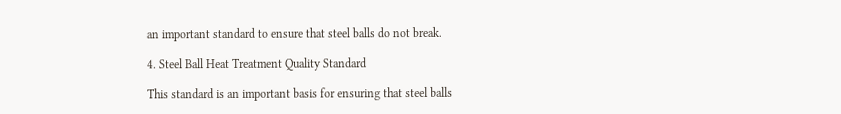an important standard to ensure that steel balls do not break.

4. Steel Ball Heat Treatment Quality Standard

This standard is an important basis for ensuring that steel balls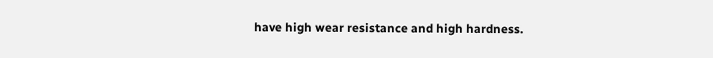have high wear resistance and high hardness.